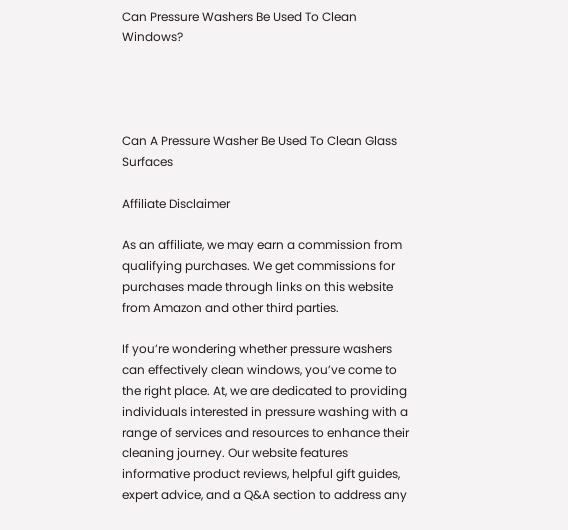Can Pressure Washers Be Used To Clean Windows?




Can A Pressure Washer Be Used To Clean Glass Surfaces

Affiliate Disclaimer

As an affiliate, we may earn a commission from qualifying purchases. We get commissions for purchases made through links on this website from Amazon and other third parties.

If you’re wondering whether pressure washers can effectively clean windows, you’ve come to the right place. At, we are dedicated to providing individuals interested in pressure washing with a range of services and resources to enhance their cleaning journey. Our website features informative product reviews, helpful gift guides, expert advice, and a Q&A section to address any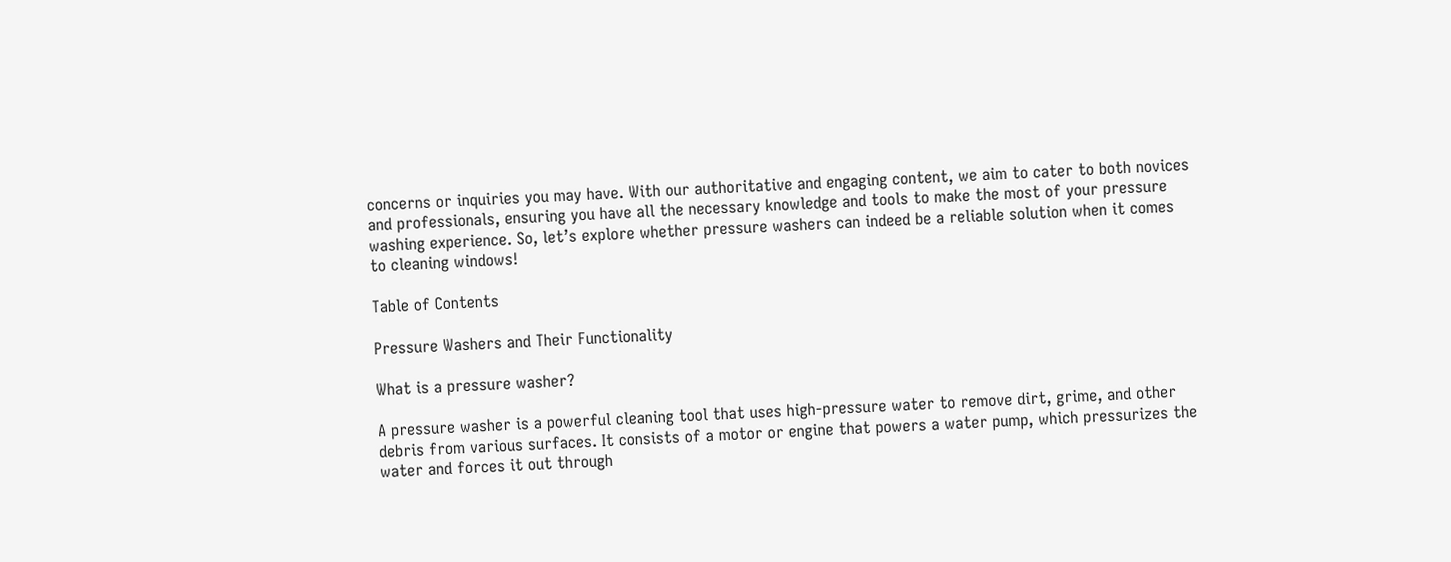concerns or inquiries you may have. With our authoritative and engaging content, we aim to cater to both novices and professionals, ensuring you have all the necessary knowledge and tools to make the most of your pressure washing experience. So, let’s explore whether pressure washers can indeed be a reliable solution when it comes to cleaning windows!

Table of Contents

Pressure Washers and Their Functionality

What is a pressure washer?

A pressure washer is a powerful cleaning tool that uses high-pressure water to remove dirt, grime, and other debris from various surfaces. It consists of a motor or engine that powers a water pump, which pressurizes the water and forces it out through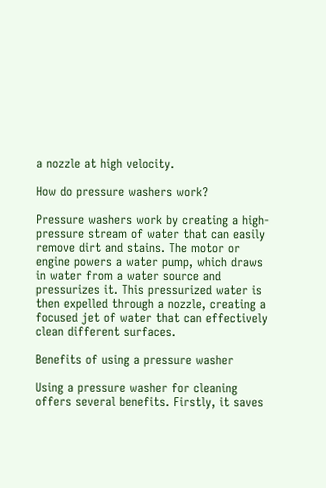a nozzle at high velocity.

How do pressure washers work?

Pressure washers work by creating a high-pressure stream of water that can easily remove dirt and stains. The motor or engine powers a water pump, which draws in water from a water source and pressurizes it. This pressurized water is then expelled through a nozzle, creating a focused jet of water that can effectively clean different surfaces.

Benefits of using a pressure washer

Using a pressure washer for cleaning offers several benefits. Firstly, it saves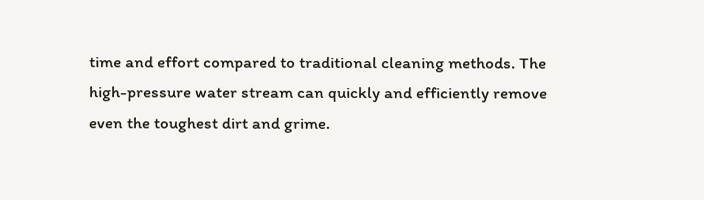time and effort compared to traditional cleaning methods. The high-pressure water stream can quickly and efficiently remove even the toughest dirt and grime.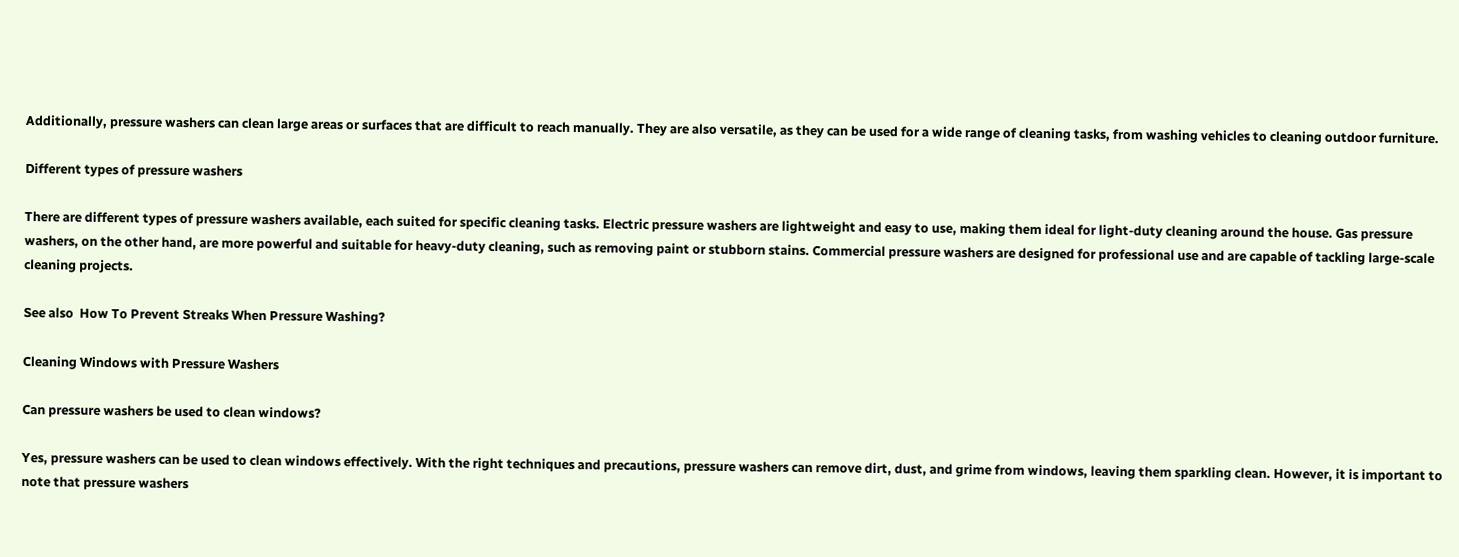Additionally, pressure washers can clean large areas or surfaces that are difficult to reach manually. They are also versatile, as they can be used for a wide range of cleaning tasks, from washing vehicles to cleaning outdoor furniture.

Different types of pressure washers

There are different types of pressure washers available, each suited for specific cleaning tasks. Electric pressure washers are lightweight and easy to use, making them ideal for light-duty cleaning around the house. Gas pressure washers, on the other hand, are more powerful and suitable for heavy-duty cleaning, such as removing paint or stubborn stains. Commercial pressure washers are designed for professional use and are capable of tackling large-scale cleaning projects.

See also  How To Prevent Streaks When Pressure Washing?

Cleaning Windows with Pressure Washers

Can pressure washers be used to clean windows?

Yes, pressure washers can be used to clean windows effectively. With the right techniques and precautions, pressure washers can remove dirt, dust, and grime from windows, leaving them sparkling clean. However, it is important to note that pressure washers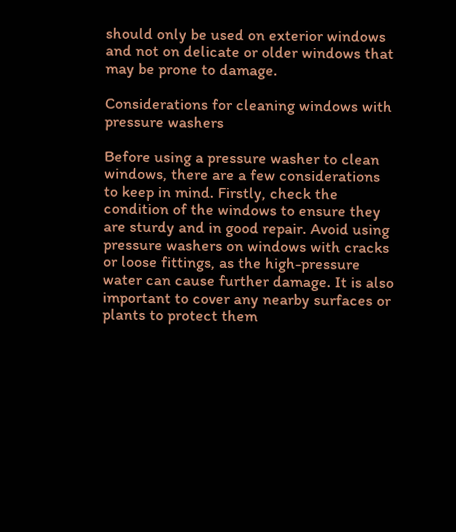should only be used on exterior windows and not on delicate or older windows that may be prone to damage.

Considerations for cleaning windows with pressure washers

Before using a pressure washer to clean windows, there are a few considerations to keep in mind. Firstly, check the condition of the windows to ensure they are sturdy and in good repair. Avoid using pressure washers on windows with cracks or loose fittings, as the high-pressure water can cause further damage. It is also important to cover any nearby surfaces or plants to protect them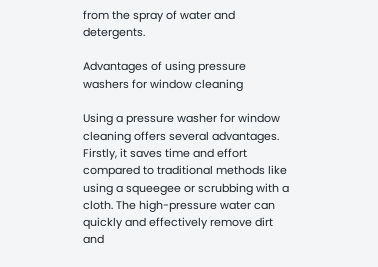from the spray of water and detergents.

Advantages of using pressure washers for window cleaning

Using a pressure washer for window cleaning offers several advantages. Firstly, it saves time and effort compared to traditional methods like using a squeegee or scrubbing with a cloth. The high-pressure water can quickly and effectively remove dirt and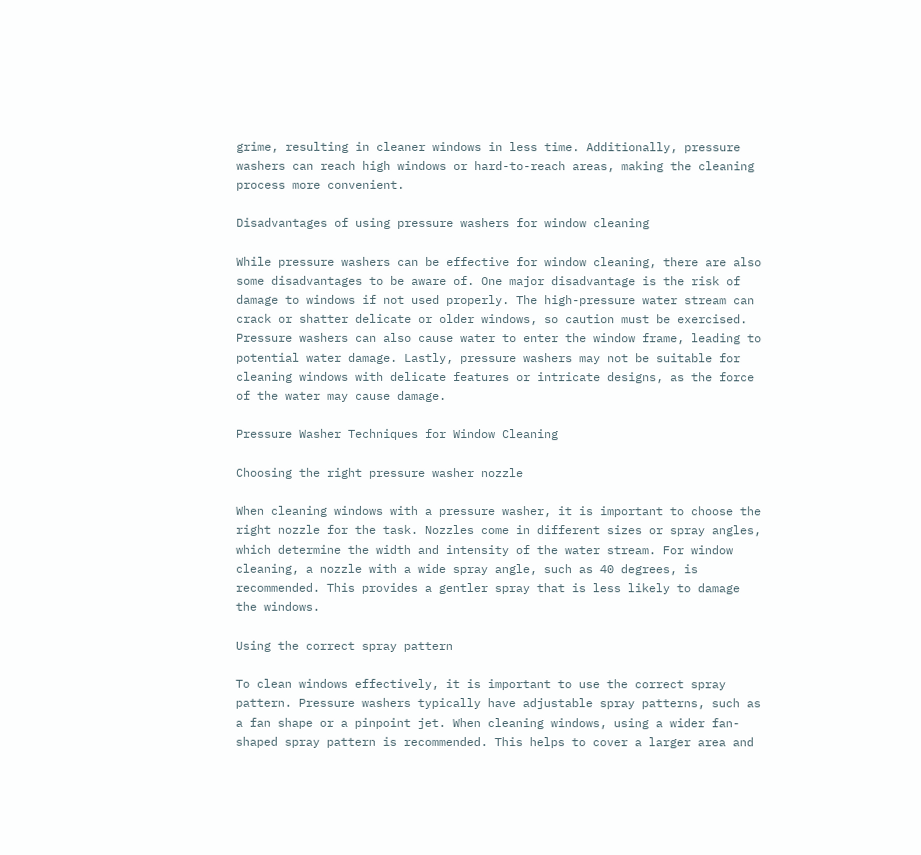grime, resulting in cleaner windows in less time. Additionally, pressure washers can reach high windows or hard-to-reach areas, making the cleaning process more convenient.

Disadvantages of using pressure washers for window cleaning

While pressure washers can be effective for window cleaning, there are also some disadvantages to be aware of. One major disadvantage is the risk of damage to windows if not used properly. The high-pressure water stream can crack or shatter delicate or older windows, so caution must be exercised. Pressure washers can also cause water to enter the window frame, leading to potential water damage. Lastly, pressure washers may not be suitable for cleaning windows with delicate features or intricate designs, as the force of the water may cause damage.

Pressure Washer Techniques for Window Cleaning

Choosing the right pressure washer nozzle

When cleaning windows with a pressure washer, it is important to choose the right nozzle for the task. Nozzles come in different sizes or spray angles, which determine the width and intensity of the water stream. For window cleaning, a nozzle with a wide spray angle, such as 40 degrees, is recommended. This provides a gentler spray that is less likely to damage the windows.

Using the correct spray pattern

To clean windows effectively, it is important to use the correct spray pattern. Pressure washers typically have adjustable spray patterns, such as a fan shape or a pinpoint jet. When cleaning windows, using a wider fan-shaped spray pattern is recommended. This helps to cover a larger area and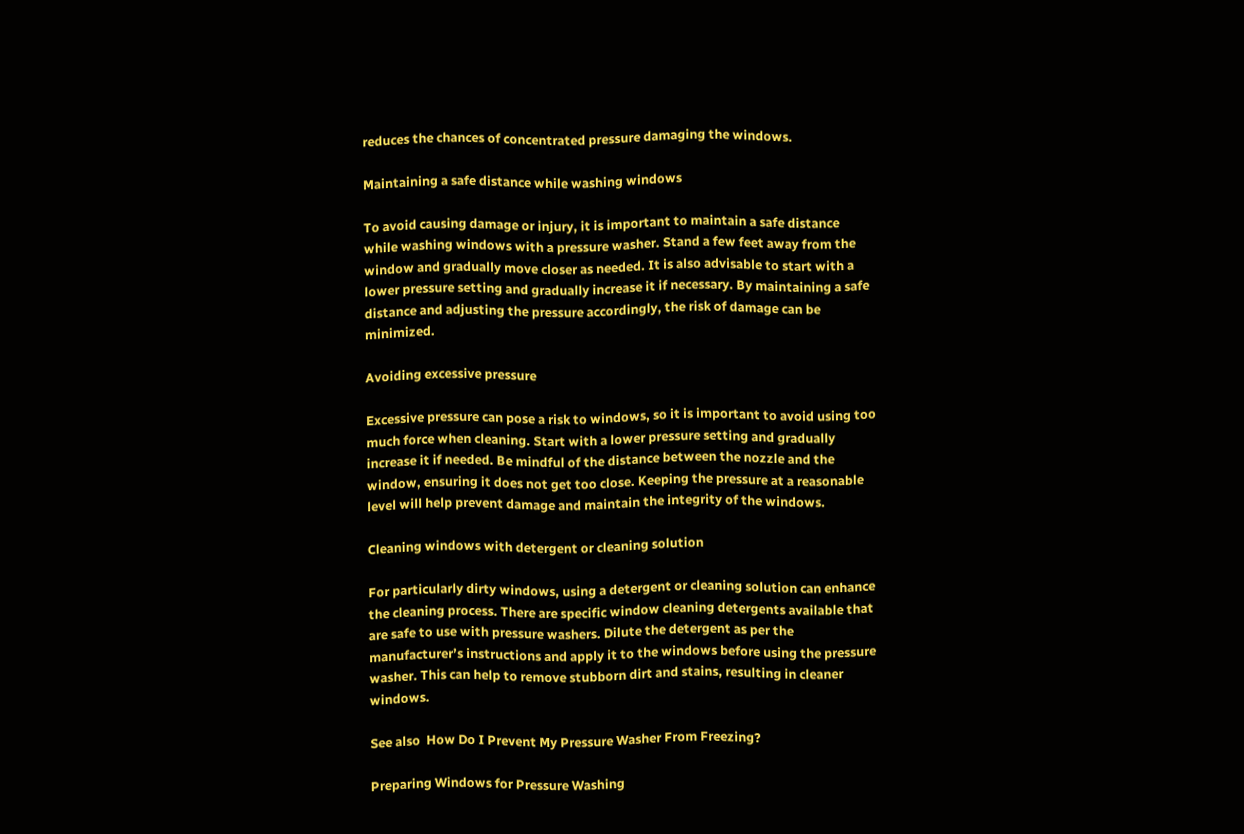reduces the chances of concentrated pressure damaging the windows.

Maintaining a safe distance while washing windows

To avoid causing damage or injury, it is important to maintain a safe distance while washing windows with a pressure washer. Stand a few feet away from the window and gradually move closer as needed. It is also advisable to start with a lower pressure setting and gradually increase it if necessary. By maintaining a safe distance and adjusting the pressure accordingly, the risk of damage can be minimized.

Avoiding excessive pressure

Excessive pressure can pose a risk to windows, so it is important to avoid using too much force when cleaning. Start with a lower pressure setting and gradually increase it if needed. Be mindful of the distance between the nozzle and the window, ensuring it does not get too close. Keeping the pressure at a reasonable level will help prevent damage and maintain the integrity of the windows.

Cleaning windows with detergent or cleaning solution

For particularly dirty windows, using a detergent or cleaning solution can enhance the cleaning process. There are specific window cleaning detergents available that are safe to use with pressure washers. Dilute the detergent as per the manufacturer’s instructions and apply it to the windows before using the pressure washer. This can help to remove stubborn dirt and stains, resulting in cleaner windows.

See also  How Do I Prevent My Pressure Washer From Freezing?

Preparing Windows for Pressure Washing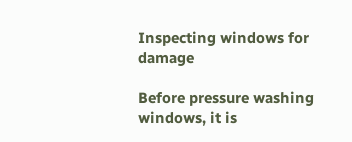Inspecting windows for damage

Before pressure washing windows, it is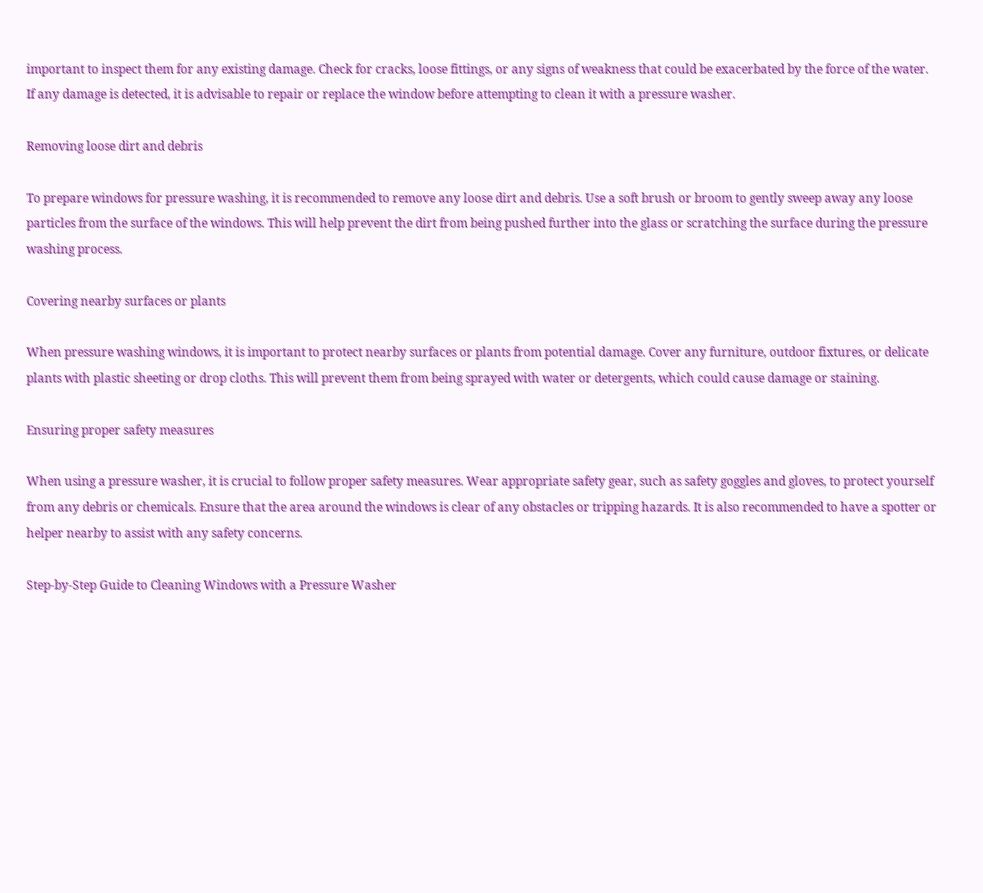important to inspect them for any existing damage. Check for cracks, loose fittings, or any signs of weakness that could be exacerbated by the force of the water. If any damage is detected, it is advisable to repair or replace the window before attempting to clean it with a pressure washer.

Removing loose dirt and debris

To prepare windows for pressure washing, it is recommended to remove any loose dirt and debris. Use a soft brush or broom to gently sweep away any loose particles from the surface of the windows. This will help prevent the dirt from being pushed further into the glass or scratching the surface during the pressure washing process.

Covering nearby surfaces or plants

When pressure washing windows, it is important to protect nearby surfaces or plants from potential damage. Cover any furniture, outdoor fixtures, or delicate plants with plastic sheeting or drop cloths. This will prevent them from being sprayed with water or detergents, which could cause damage or staining.

Ensuring proper safety measures

When using a pressure washer, it is crucial to follow proper safety measures. Wear appropriate safety gear, such as safety goggles and gloves, to protect yourself from any debris or chemicals. Ensure that the area around the windows is clear of any obstacles or tripping hazards. It is also recommended to have a spotter or helper nearby to assist with any safety concerns.

Step-by-Step Guide to Cleaning Windows with a Pressure Washer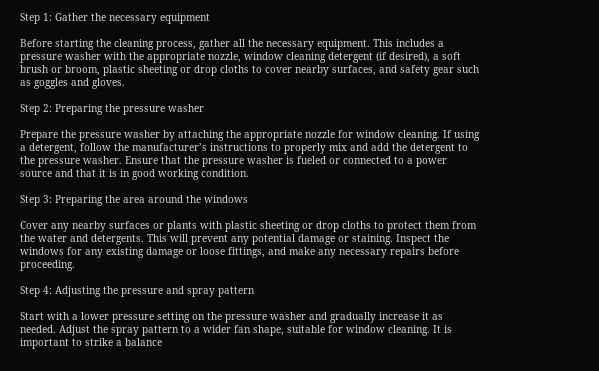Step 1: Gather the necessary equipment

Before starting the cleaning process, gather all the necessary equipment. This includes a pressure washer with the appropriate nozzle, window cleaning detergent (if desired), a soft brush or broom, plastic sheeting or drop cloths to cover nearby surfaces, and safety gear such as goggles and gloves.

Step 2: Preparing the pressure washer

Prepare the pressure washer by attaching the appropriate nozzle for window cleaning. If using a detergent, follow the manufacturer’s instructions to properly mix and add the detergent to the pressure washer. Ensure that the pressure washer is fueled or connected to a power source and that it is in good working condition.

Step 3: Preparing the area around the windows

Cover any nearby surfaces or plants with plastic sheeting or drop cloths to protect them from the water and detergents. This will prevent any potential damage or staining. Inspect the windows for any existing damage or loose fittings, and make any necessary repairs before proceeding.

Step 4: Adjusting the pressure and spray pattern

Start with a lower pressure setting on the pressure washer and gradually increase it as needed. Adjust the spray pattern to a wider fan shape, suitable for window cleaning. It is important to strike a balance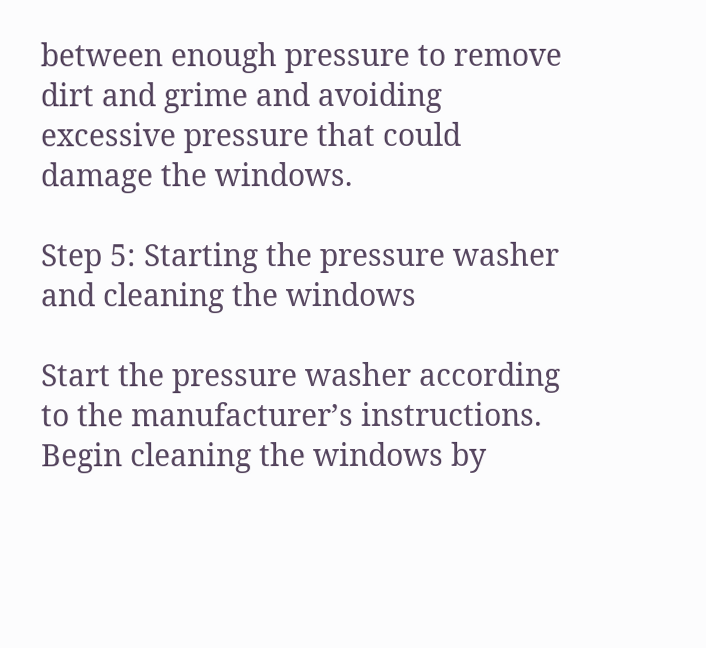between enough pressure to remove dirt and grime and avoiding excessive pressure that could damage the windows.

Step 5: Starting the pressure washer and cleaning the windows

Start the pressure washer according to the manufacturer’s instructions. Begin cleaning the windows by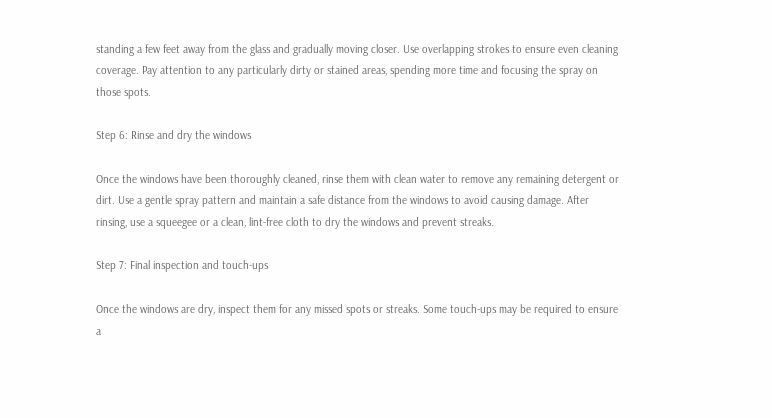standing a few feet away from the glass and gradually moving closer. Use overlapping strokes to ensure even cleaning coverage. Pay attention to any particularly dirty or stained areas, spending more time and focusing the spray on those spots.

Step 6: Rinse and dry the windows

Once the windows have been thoroughly cleaned, rinse them with clean water to remove any remaining detergent or dirt. Use a gentle spray pattern and maintain a safe distance from the windows to avoid causing damage. After rinsing, use a squeegee or a clean, lint-free cloth to dry the windows and prevent streaks.

Step 7: Final inspection and touch-ups

Once the windows are dry, inspect them for any missed spots or streaks. Some touch-ups may be required to ensure a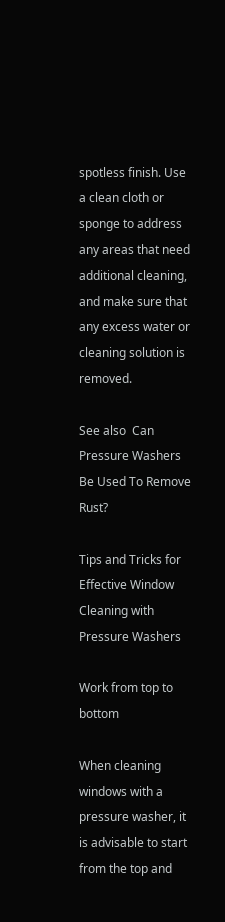spotless finish. Use a clean cloth or sponge to address any areas that need additional cleaning, and make sure that any excess water or cleaning solution is removed.

See also  Can Pressure Washers Be Used To Remove Rust?

Tips and Tricks for Effective Window Cleaning with Pressure Washers

Work from top to bottom

When cleaning windows with a pressure washer, it is advisable to start from the top and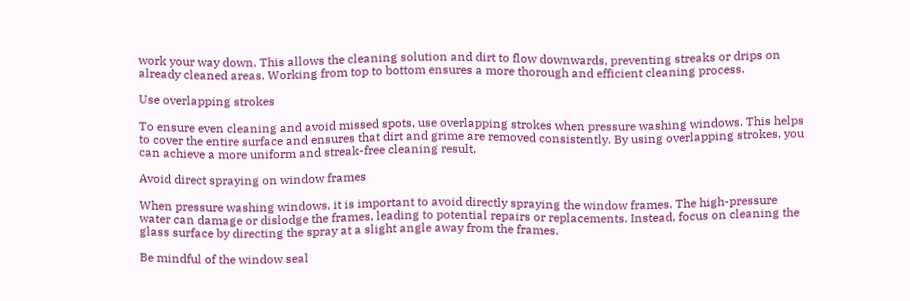work your way down. This allows the cleaning solution and dirt to flow downwards, preventing streaks or drips on already cleaned areas. Working from top to bottom ensures a more thorough and efficient cleaning process.

Use overlapping strokes

To ensure even cleaning and avoid missed spots, use overlapping strokes when pressure washing windows. This helps to cover the entire surface and ensures that dirt and grime are removed consistently. By using overlapping strokes, you can achieve a more uniform and streak-free cleaning result.

Avoid direct spraying on window frames

When pressure washing windows, it is important to avoid directly spraying the window frames. The high-pressure water can damage or dislodge the frames, leading to potential repairs or replacements. Instead, focus on cleaning the glass surface by directing the spray at a slight angle away from the frames.

Be mindful of the window seal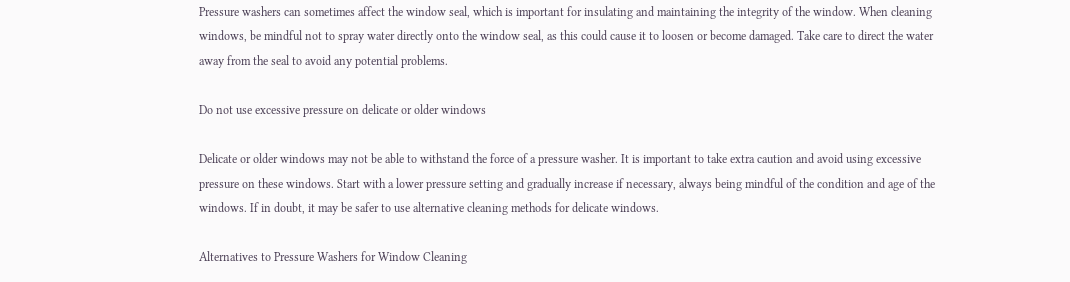Pressure washers can sometimes affect the window seal, which is important for insulating and maintaining the integrity of the window. When cleaning windows, be mindful not to spray water directly onto the window seal, as this could cause it to loosen or become damaged. Take care to direct the water away from the seal to avoid any potential problems.

Do not use excessive pressure on delicate or older windows

Delicate or older windows may not be able to withstand the force of a pressure washer. It is important to take extra caution and avoid using excessive pressure on these windows. Start with a lower pressure setting and gradually increase if necessary, always being mindful of the condition and age of the windows. If in doubt, it may be safer to use alternative cleaning methods for delicate windows.

Alternatives to Pressure Washers for Window Cleaning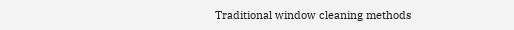Traditional window cleaning methods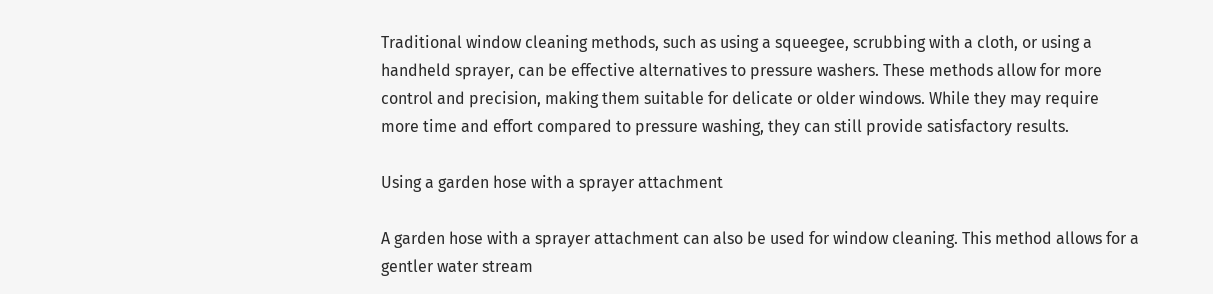Traditional window cleaning methods, such as using a squeegee, scrubbing with a cloth, or using a handheld sprayer, can be effective alternatives to pressure washers. These methods allow for more control and precision, making them suitable for delicate or older windows. While they may require more time and effort compared to pressure washing, they can still provide satisfactory results.

Using a garden hose with a sprayer attachment

A garden hose with a sprayer attachment can also be used for window cleaning. This method allows for a gentler water stream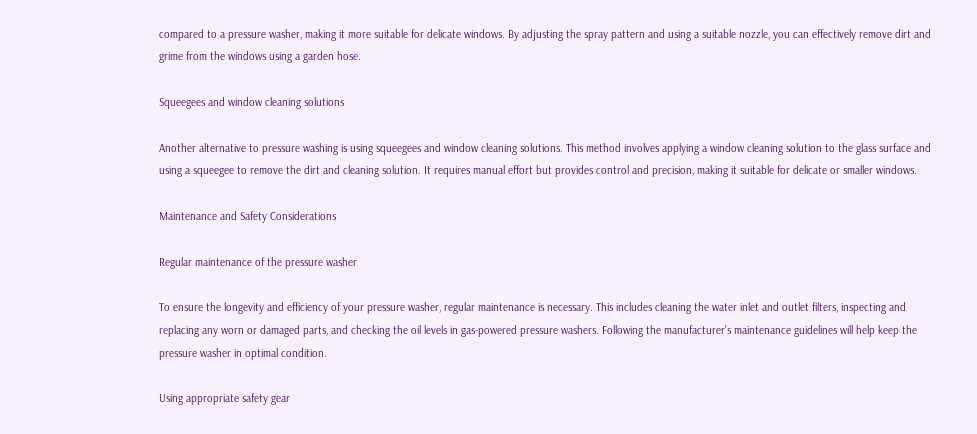compared to a pressure washer, making it more suitable for delicate windows. By adjusting the spray pattern and using a suitable nozzle, you can effectively remove dirt and grime from the windows using a garden hose.

Squeegees and window cleaning solutions

Another alternative to pressure washing is using squeegees and window cleaning solutions. This method involves applying a window cleaning solution to the glass surface and using a squeegee to remove the dirt and cleaning solution. It requires manual effort but provides control and precision, making it suitable for delicate or smaller windows.

Maintenance and Safety Considerations

Regular maintenance of the pressure washer

To ensure the longevity and efficiency of your pressure washer, regular maintenance is necessary. This includes cleaning the water inlet and outlet filters, inspecting and replacing any worn or damaged parts, and checking the oil levels in gas-powered pressure washers. Following the manufacturer’s maintenance guidelines will help keep the pressure washer in optimal condition.

Using appropriate safety gear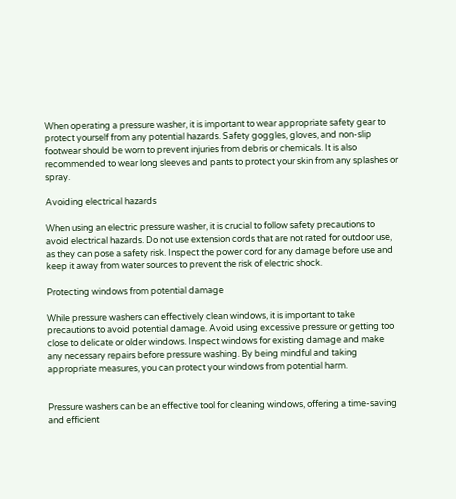When operating a pressure washer, it is important to wear appropriate safety gear to protect yourself from any potential hazards. Safety goggles, gloves, and non-slip footwear should be worn to prevent injuries from debris or chemicals. It is also recommended to wear long sleeves and pants to protect your skin from any splashes or spray.

Avoiding electrical hazards

When using an electric pressure washer, it is crucial to follow safety precautions to avoid electrical hazards. Do not use extension cords that are not rated for outdoor use, as they can pose a safety risk. Inspect the power cord for any damage before use and keep it away from water sources to prevent the risk of electric shock.

Protecting windows from potential damage

While pressure washers can effectively clean windows, it is important to take precautions to avoid potential damage. Avoid using excessive pressure or getting too close to delicate or older windows. Inspect windows for existing damage and make any necessary repairs before pressure washing. By being mindful and taking appropriate measures, you can protect your windows from potential harm.


Pressure washers can be an effective tool for cleaning windows, offering a time-saving and efficient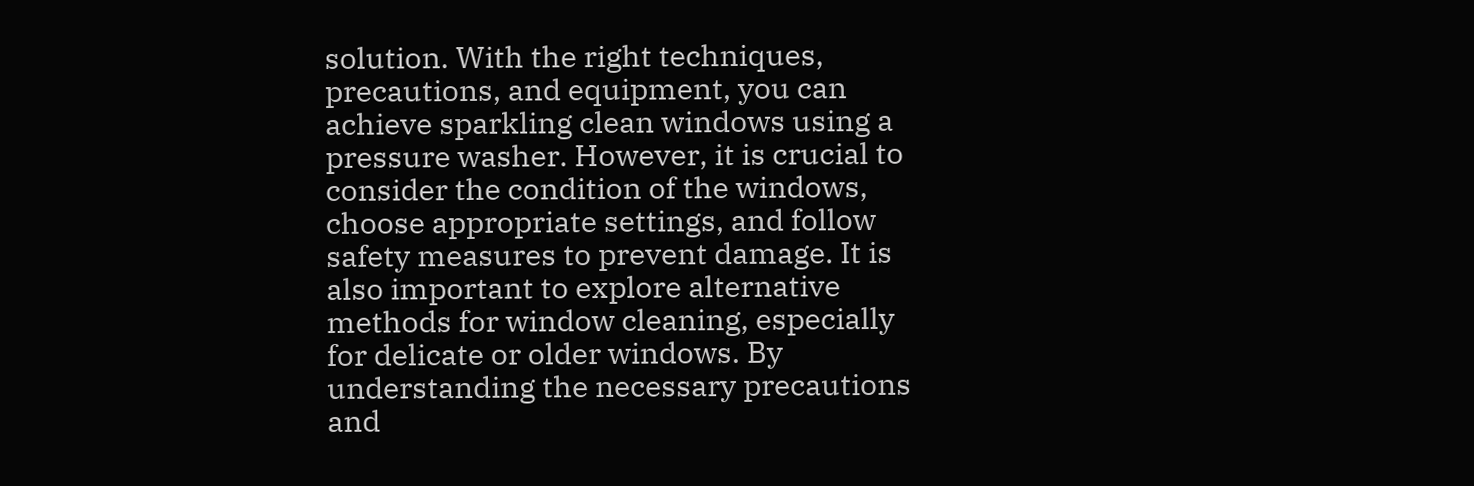solution. With the right techniques, precautions, and equipment, you can achieve sparkling clean windows using a pressure washer. However, it is crucial to consider the condition of the windows, choose appropriate settings, and follow safety measures to prevent damage. It is also important to explore alternative methods for window cleaning, especially for delicate or older windows. By understanding the necessary precautions and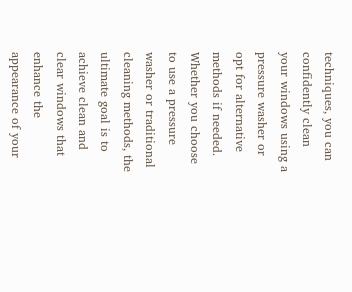techniques, you can confidently clean your windows using a pressure washer or opt for alternative methods if needed. Whether you choose to use a pressure washer or traditional cleaning methods, the ultimate goal is to achieve clean and clear windows that enhance the appearance of your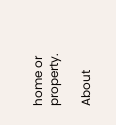home or property.

About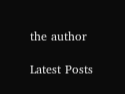the author

Latest Posts